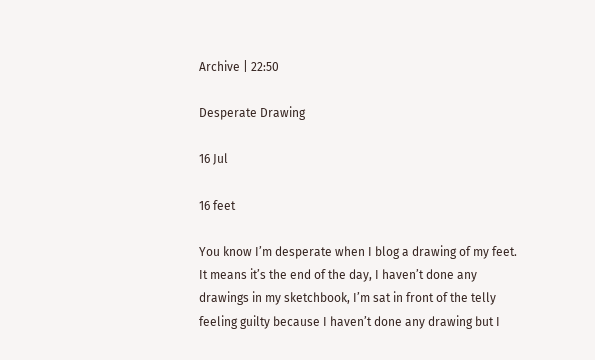Archive | 22:50

Desperate Drawing

16 Jul

16 feet

You know I’m desperate when I blog a drawing of my feet. It means it’s the end of the day, I haven’t done any drawings in my sketchbook, I’m sat in front of the telly feeling guilty because I haven’t done any drawing but I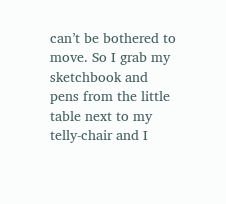can’t be bothered to move. So I grab my sketchbook and pens from the little table next to my telly-chair and I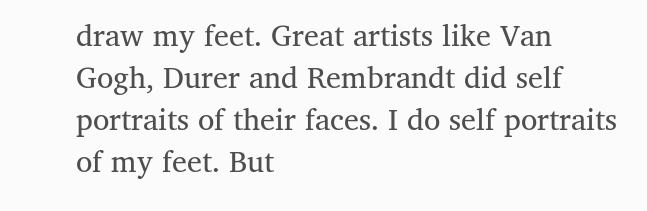draw my feet. Great artists like Van Gogh, Durer and Rembrandt did self portraits of their faces. I do self portraits of my feet. But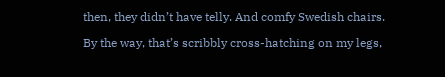then, they didn’t have telly. And comfy Swedish chairs.

By the way, that’s scribbly cross-hatching on my legs,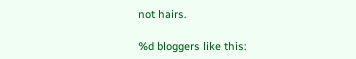not hairs.

%d bloggers like this: